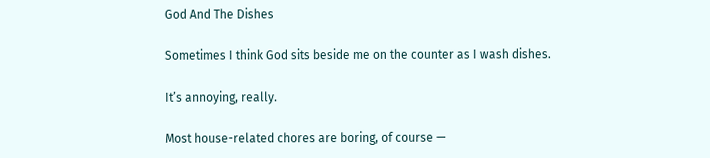God And The Dishes

Sometimes I think God sits beside me on the counter as I wash dishes.

It’s annoying, really.

Most house-related chores are boring, of course —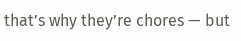that’s why they’re chores — but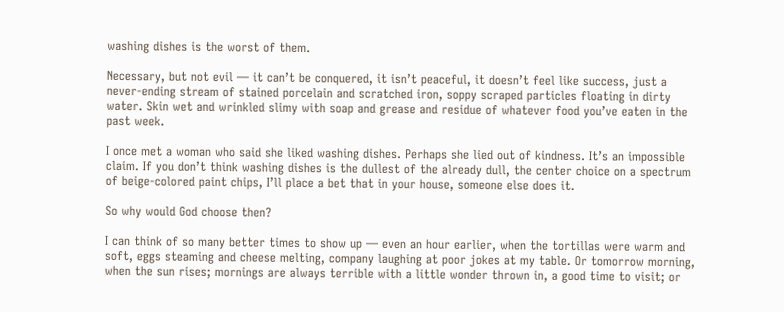washing dishes is the worst of them.

Necessary, but not evil — it can’t be conquered, it isn’t peaceful, it doesn’t feel like success, just a never-ending stream of stained porcelain and scratched iron, soppy scraped particles floating in dirty water. Skin wet and wrinkled slimy with soap and grease and residue of whatever food you’ve eaten in the past week.

I once met a woman who said she liked washing dishes. Perhaps she lied out of kindness. It’s an impossible claim. If you don’t think washing dishes is the dullest of the already dull, the center choice on a spectrum of beige-colored paint chips, I’ll place a bet that in your house, someone else does it.

So why would God choose then?

I can think of so many better times to show up — even an hour earlier, when the tortillas were warm and soft, eggs steaming and cheese melting, company laughing at poor jokes at my table. Or tomorrow morning, when the sun rises; mornings are always terrible with a little wonder thrown in, a good time to visit; or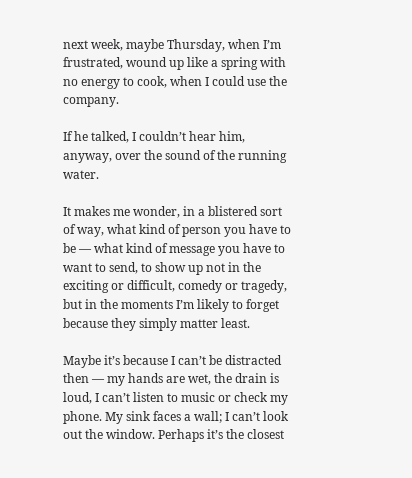next week, maybe Thursday, when I’m frustrated, wound up like a spring with no energy to cook, when I could use the company.

If he talked, I couldn’t hear him, anyway, over the sound of the running water.

It makes me wonder, in a blistered sort of way, what kind of person you have to be — what kind of message you have to want to send, to show up not in the exciting or difficult, comedy or tragedy, but in the moments I’m likely to forget because they simply matter least.

Maybe it’s because I can’t be distracted then — my hands are wet, the drain is loud, I can’t listen to music or check my phone. My sink faces a wall; I can’t look out the window. Perhaps it’s the closest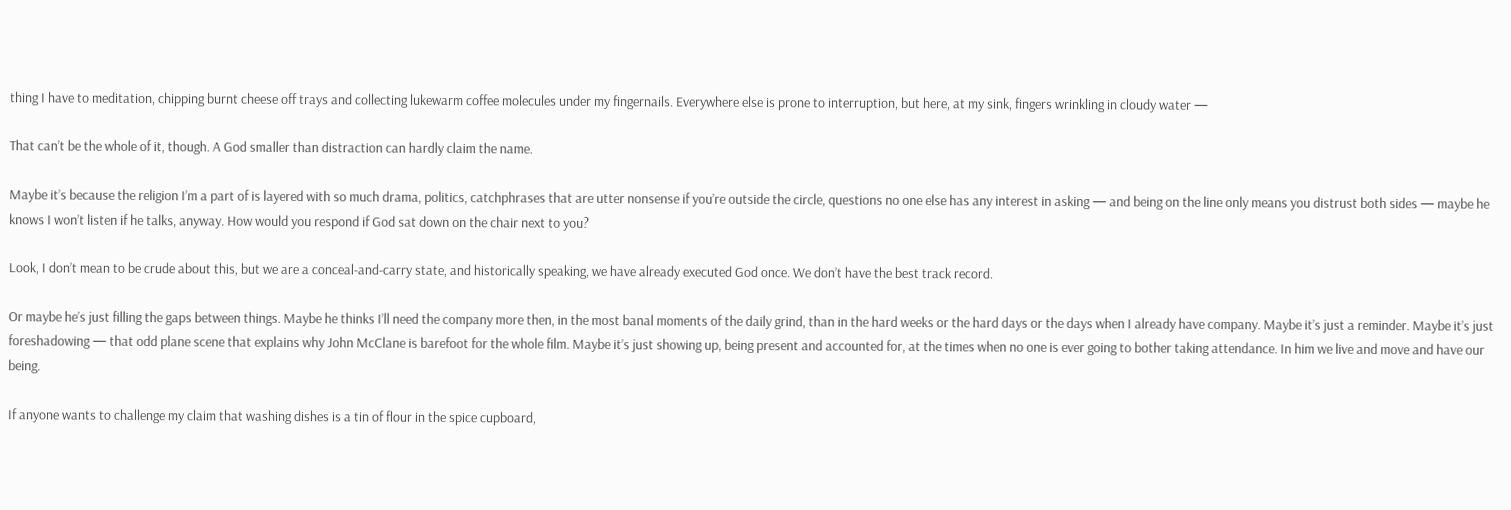thing I have to meditation, chipping burnt cheese off trays and collecting lukewarm coffee molecules under my fingernails. Everywhere else is prone to interruption, but here, at my sink, fingers wrinkling in cloudy water —

That can’t be the whole of it, though. A God smaller than distraction can hardly claim the name.

Maybe it’s because the religion I’m a part of is layered with so much drama, politics, catchphrases that are utter nonsense if you’re outside the circle, questions no one else has any interest in asking — and being on the line only means you distrust both sides — maybe he knows I won’t listen if he talks, anyway. How would you respond if God sat down on the chair next to you?

Look, I don’t mean to be crude about this, but we are a conceal-and-carry state, and historically speaking, we have already executed God once. We don’t have the best track record.

Or maybe he’s just filling the gaps between things. Maybe he thinks I’ll need the company more then, in the most banal moments of the daily grind, than in the hard weeks or the hard days or the days when I already have company. Maybe it’s just a reminder. Maybe it’s just foreshadowing — that odd plane scene that explains why John McClane is barefoot for the whole film. Maybe it’s just showing up, being present and accounted for, at the times when no one is ever going to bother taking attendance. In him we live and move and have our being.

If anyone wants to challenge my claim that washing dishes is a tin of flour in the spice cupboard,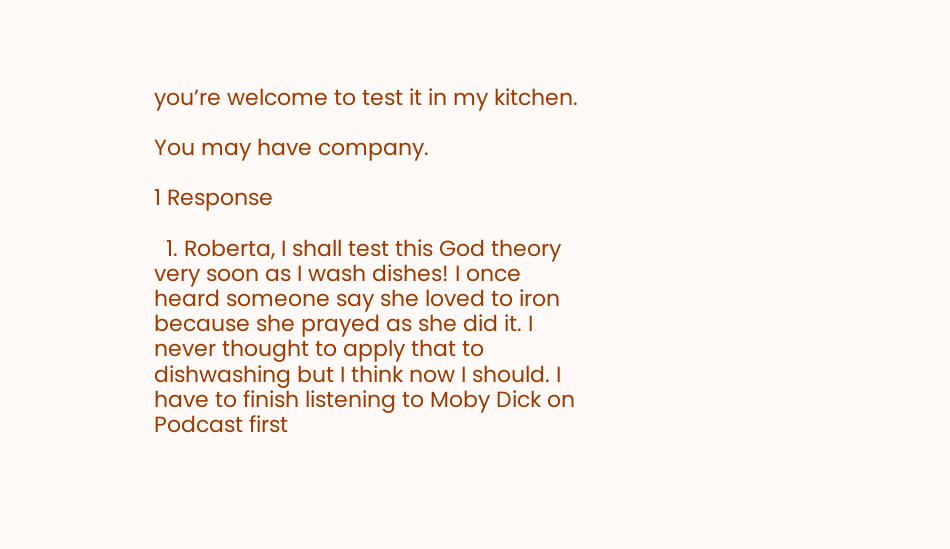you’re welcome to test it in my kitchen.

You may have company.

1 Response

  1. Roberta, I shall test this God theory very soon as I wash dishes! I once heard someone say she loved to iron because she prayed as she did it. I never thought to apply that to dishwashing but I think now I should. I have to finish listening to Moby Dick on Podcast first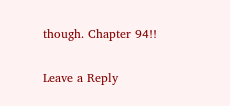though. Chapter 94!!

Leave a Reply